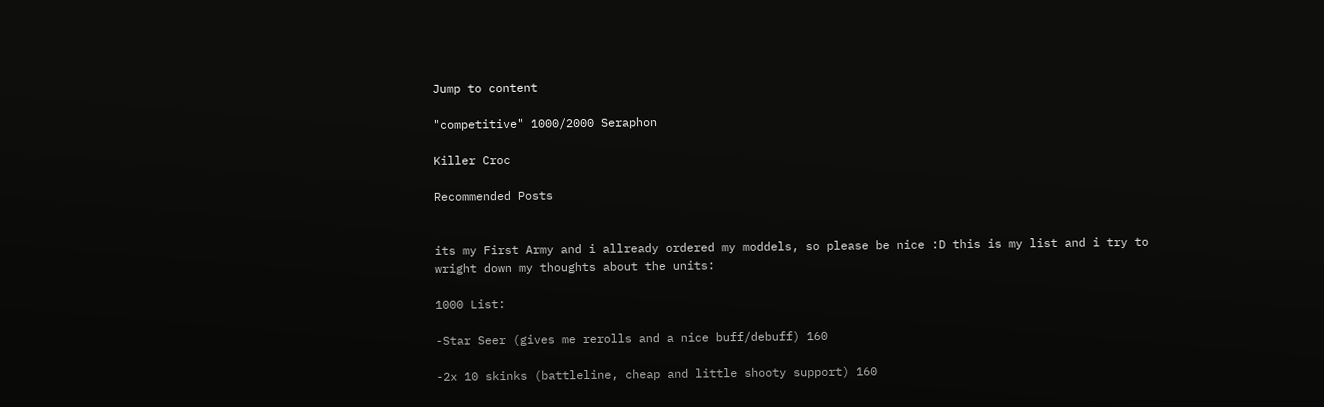Jump to content

"competitive" 1000/2000 Seraphon

Killer Croc

Recommended Posts


its my First Army and i allready ordered my moddels, so please be nice :D this is my list and i try to wright down my thoughts about the units:

1000 List:

-Star Seer (gives me rerolls and a nice buff/debuff) 160

-2x 10 skinks (battleline, cheap and little shooty support) 160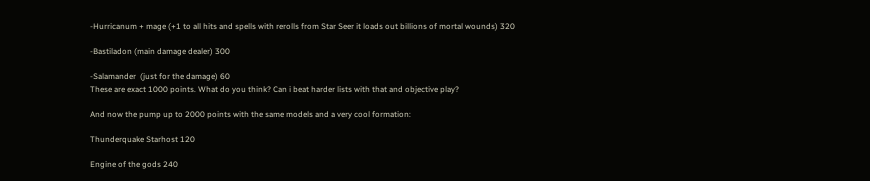-Hurricanum + mage (+1 to all hits and spells with rerolls from Star Seer it loads out billions of mortal wounds) 320

-Bastiladon (main damage dealer) 300

-Salamander  (just for the damage) 60
These are exact 1000 points. What do you think? Can i beat harder lists with that and objective play?

And now the pump up to 2000 points with the same models and a very cool formation:

Thunderquake Starhost 120

Engine of the gods 240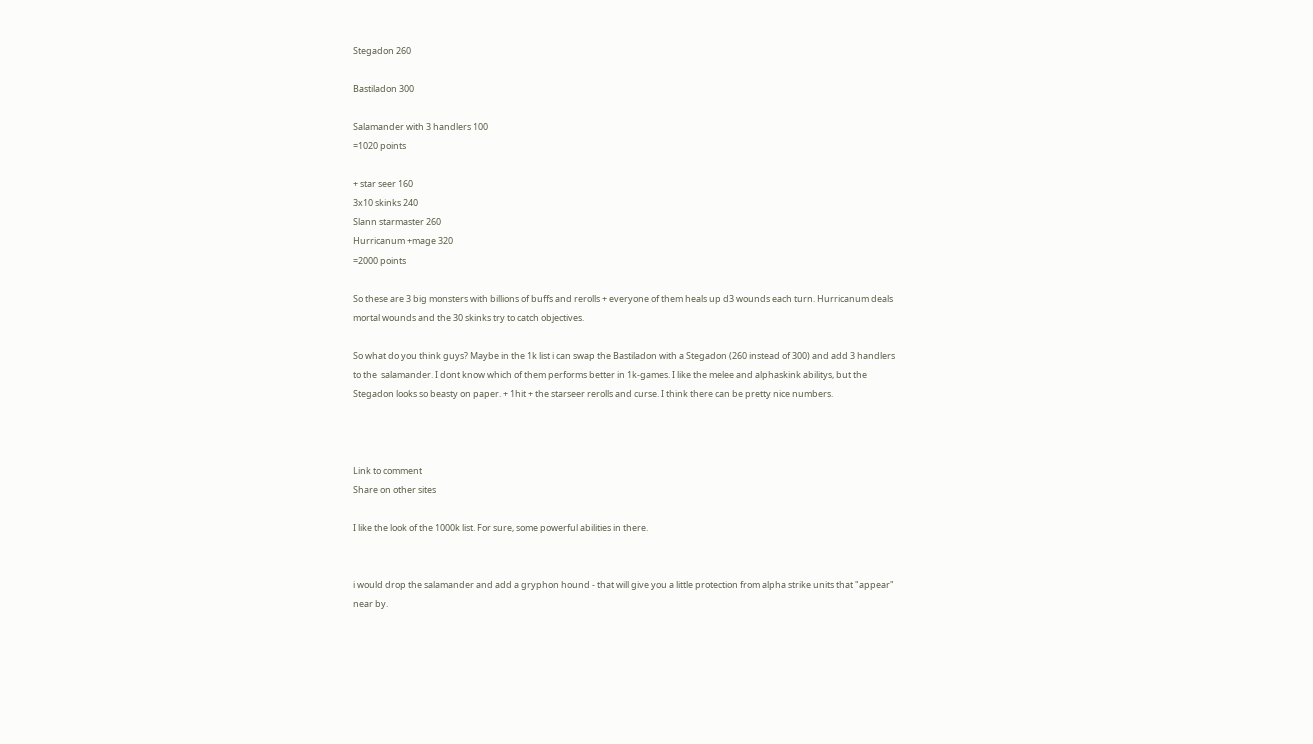Stegadon 260

Bastiladon 300

Salamander with 3 handlers 100
=1020 points

+ star seer 160
3x10 skinks 240
Slann starmaster 260
Hurricanum +mage 320
=2000 points

So these are 3 big monsters with billions of buffs and rerolls + everyone of them heals up d3 wounds each turn. Hurricanum deals mortal wounds and the 30 skinks try to catch objectives.

So what do you think guys? Maybe in the 1k list i can swap the Bastiladon with a Stegadon (260 instead of 300) and add 3 handlers to the  salamander. I dont know which of them performs better in 1k-games. I like the melee and alphaskink abilitys, but the Stegadon looks so beasty on paper. + 1hit + the starseer rerolls and curse. I think there can be pretty nice numbers.



Link to comment
Share on other sites

I like the look of the 1000k list. For sure, some powerful abilities in there.


i would drop the salamander and add a gryphon hound - that will give you a little protection from alpha strike units that "appear" near by.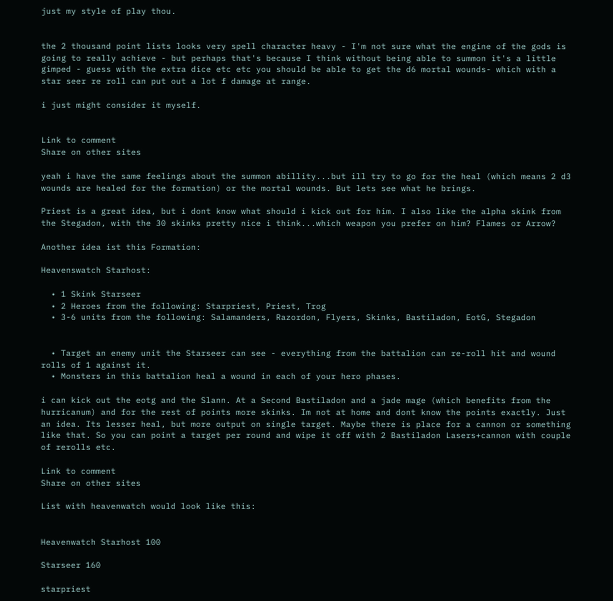just my style of play thou.


the 2 thousand point lists looks very spell character heavy - I'm not sure what the engine of the gods is going to really achieve - but perhaps that's because I think without being able to summon it's a little gimped - guess with the extra dice etc etc you should be able to get the d6 mortal wounds- which with a star seer re roll can put out a lot f damage at range.

i just might consider it myself.


Link to comment
Share on other sites

yeah i have the same feelings about the summon abillity...but ill try to go for the heal (which means 2 d3 wounds are healed for the formation) or the mortal wounds. But lets see what he brings.

Priest is a great idea, but i dont know what should i kick out for him. I also like the alpha skink from the Stegadon, with the 30 skinks pretty nice i think...which weapon you prefer on him? Flames or Arrow?

Another idea ist this Formation:

Heavenswatch Starhost:

  • 1 Skink Starseer
  • 2 Heroes from the following: Starpriest, Priest, Trog
  • 3-6 units from the following: Salamanders, Razordon, Flyers, Skinks, Bastiladon, EotG, Stegadon


  • Target an enemy unit the Starseer can see - everything from the battalion can re-roll hit and wound rolls of 1 against it.
  • Monsters in this battalion heal a wound in each of your hero phases.

i can kick out the eotg and the Slann. At a Second Bastiladon and a jade mage (which benefits from the hurricanum) and for the rest of points more skinks. Im not at home and dont know the points exactly. Just an idea. Its lesser heal, but more output on single target. Maybe there is place for a cannon or something like that. So you can point a target per round and wipe it off with 2 Bastiladon Lasers+cannon with couple of rerolls etc.

Link to comment
Share on other sites

List with heavenwatch would look like this:


Heavenwatch Starhost 100

Starseer 160

starpriest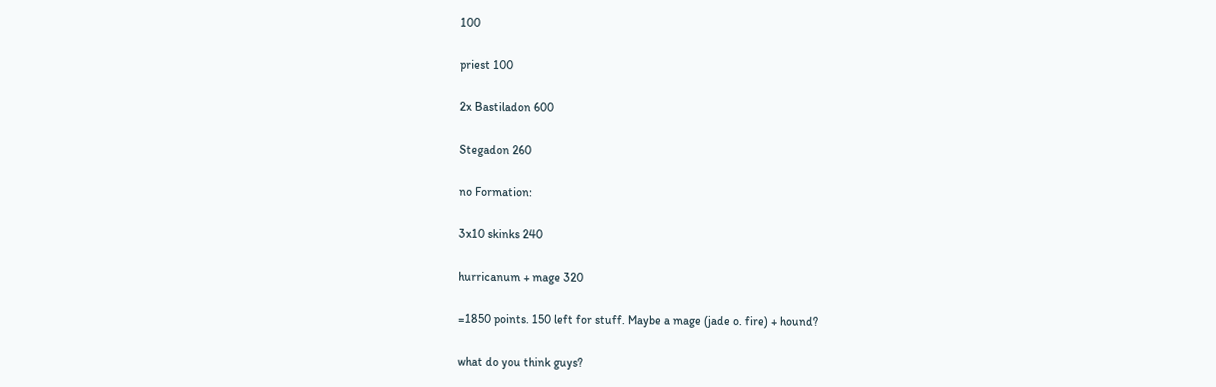100

priest 100

2x Bastiladon 600

Stegadon 260

no Formation:

3x10 skinks 240

hurricanum + mage 320

=1850 points. 150 left for stuff. Maybe a mage (jade o. fire) + hound?

what do you think guys?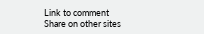Link to comment
Share on other sites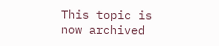This topic is now archived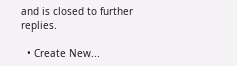and is closed to further replies.

  • Create New...